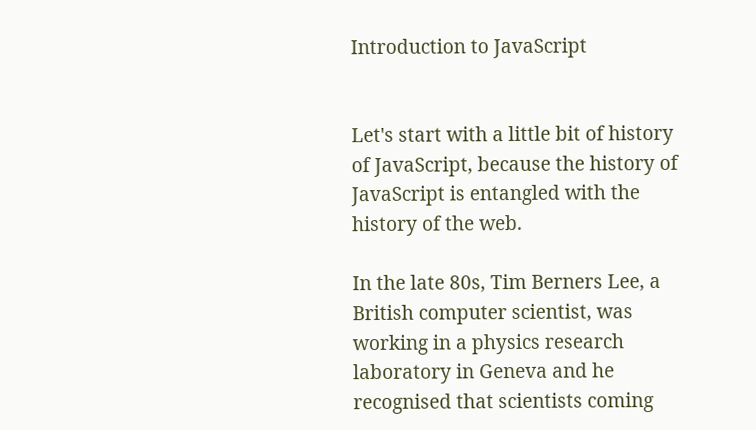Introduction to JavaScript


Let's start with a little bit of history of JavaScript, because the history of JavaScript is entangled with the history of the web.

In the late 80s, Tim Berners Lee, a British computer scientist, was working in a physics research laboratory in Geneva and he recognised that scientists coming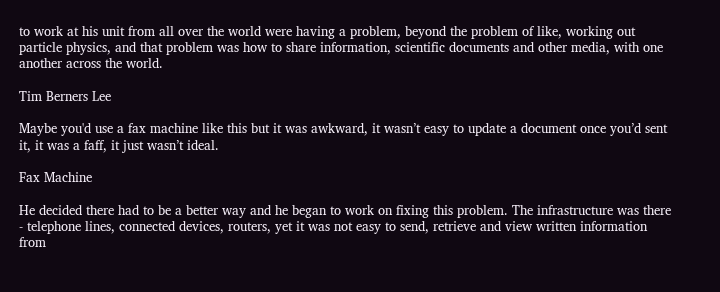to work at his unit from all over the world were having a problem, beyond the problem of like, working out particle physics, and that problem was how to share information, scientific documents and other media, with one another across the world.

Tim Berners Lee

Maybe you'd use a fax machine like this but it was awkward, it wasn’t easy to update a document once you’d sent it, it was a faff, it just wasn’t ideal.

Fax Machine

He decided there had to be a better way and he began to work on fixing this problem. The infrastructure was there - telephone lines, connected devices, routers, yet it was not easy to send, retrieve and view written information from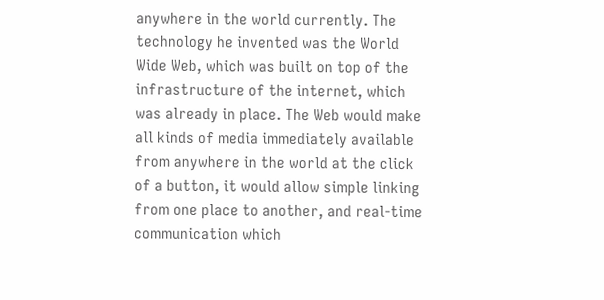anywhere in the world currently. The technology he invented was the World Wide Web, which was built on top of the infrastructure of the internet, which was already in place. The Web would make all kinds of media immediately available from anywhere in the world at the click of a button, it would allow simple linking from one place to another, and real-time communication which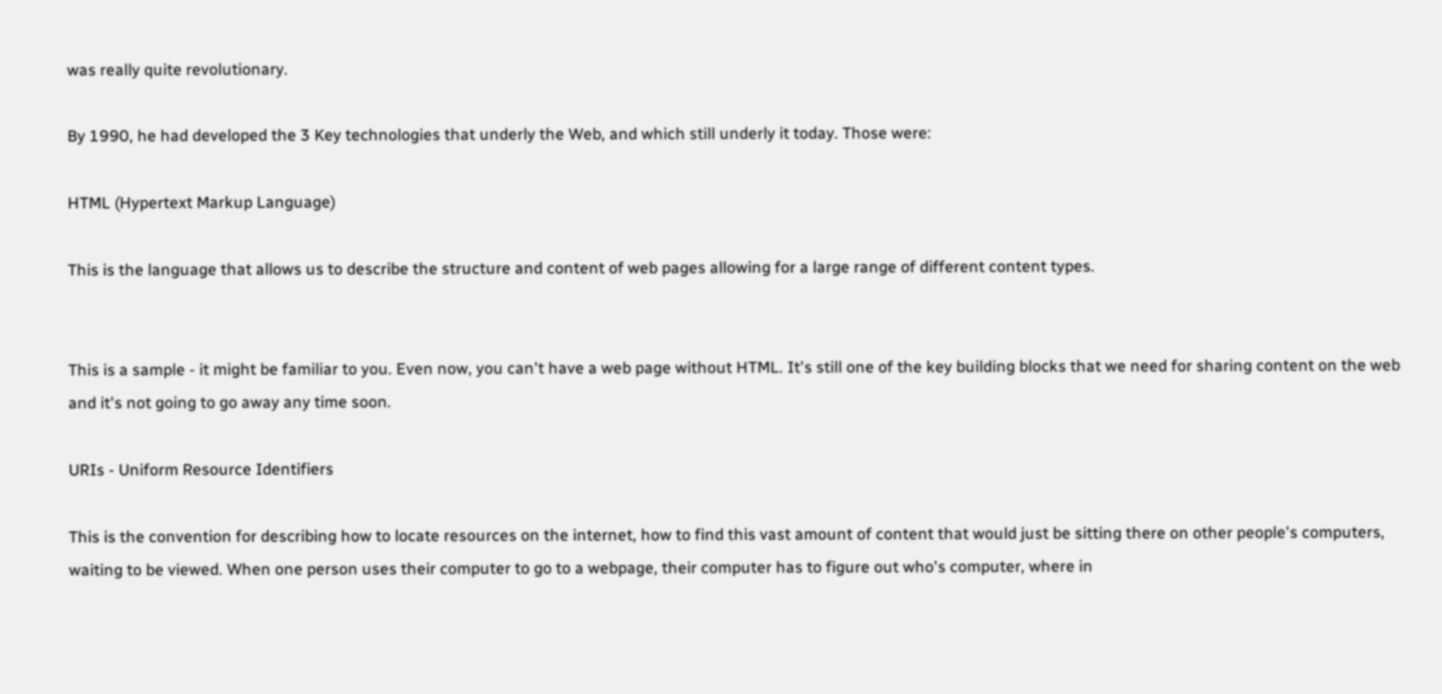was really quite revolutionary.

By 1990, he had developed the 3 Key technologies that underly the Web, and which still underly it today. Those were:

HTML (Hypertext Markup Language)

This is the language that allows us to describe the structure and content of web pages allowing for a large range of different content types.


This is a sample - it might be familiar to you. Even now, you can't have a web page without HTML. It's still one of the key building blocks that we need for sharing content on the web and it's not going to go away any time soon.

URIs - Uniform Resource Identifiers

This is the convention for describing how to locate resources on the internet, how to find this vast amount of content that would just be sitting there on other people's computers, waiting to be viewed. When one person uses their computer to go to a webpage, their computer has to figure out who's computer, where in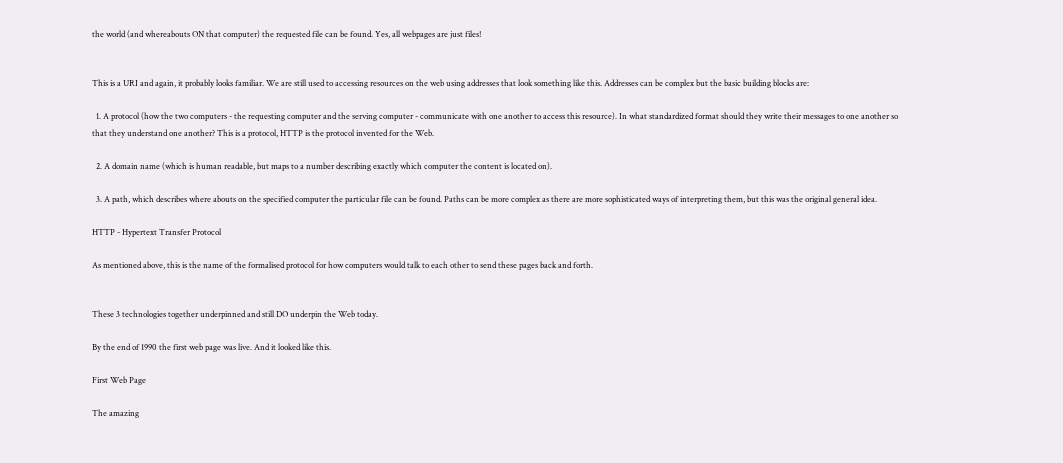the world (and whereabouts ON that computer) the requested file can be found. Yes, all webpages are just files!


This is a URI and again, it probably looks familiar. We are still used to accessing resources on the web using addresses that look something like this. Addresses can be complex but the basic building blocks are:

  1. A protocol (how the two computers - the requesting computer and the serving computer - communicate with one another to access this resource). In what standardized format should they write their messages to one another so that they understand one another? This is a protocol, HTTP is the protocol invented for the Web.

  2. A domain name (which is human readable, but maps to a number describing exactly which computer the content is located on).

  3. A path, which describes where abouts on the specified computer the particular file can be found. Paths can be more complex as there are more sophisticated ways of interpreting them, but this was the original general idea.

HTTP - Hypertext Transfer Protocol

As mentioned above, this is the name of the formalised protocol for how computers would talk to each other to send these pages back and forth.


These 3 technologies together underpinned and still DO underpin the Web today.

By the end of 1990 the first web page was live. And it looked like this.

First Web Page

The amazing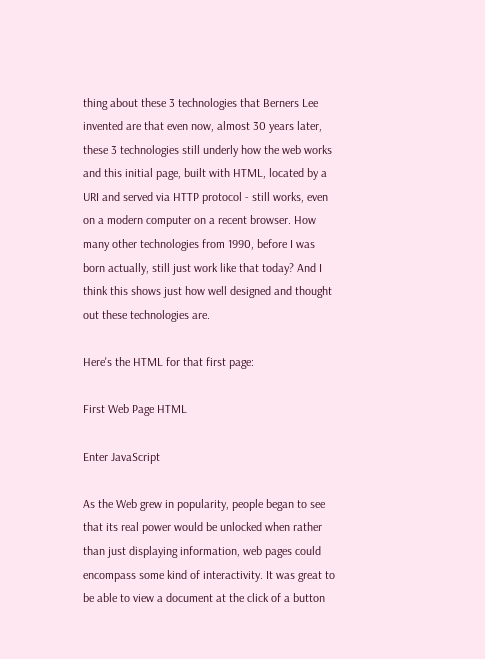thing about these 3 technologies that Berners Lee invented are that even now, almost 30 years later, these 3 technologies still underly how the web works and this initial page, built with HTML, located by a URI and served via HTTP protocol - still works, even on a modern computer on a recent browser. How many other technologies from 1990, before I was born actually, still just work like that today? And I think this shows just how well designed and thought out these technologies are.

Here's the HTML for that first page:

First Web Page HTML

Enter JavaScript

As the Web grew in popularity, people began to see that its real power would be unlocked when rather than just displaying information, web pages could encompass some kind of interactivity. It was great to be able to view a document at the click of a button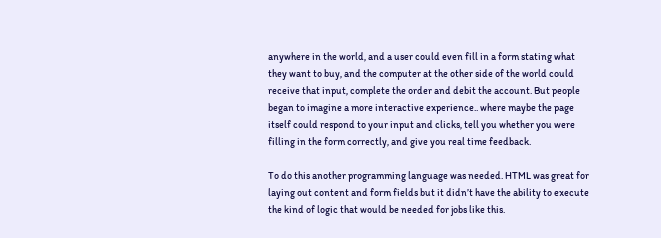anywhere in the world, and a user could even fill in a form stating what they want to buy, and the computer at the other side of the world could receive that input, complete the order and debit the account. But people began to imagine a more interactive experience.. where maybe the page itself could respond to your input and clicks, tell you whether you were filling in the form correctly, and give you real time feedback.

To do this another programming language was needed. HTML was great for laying out content and form fields but it didn’t have the ability to execute the kind of logic that would be needed for jobs like this.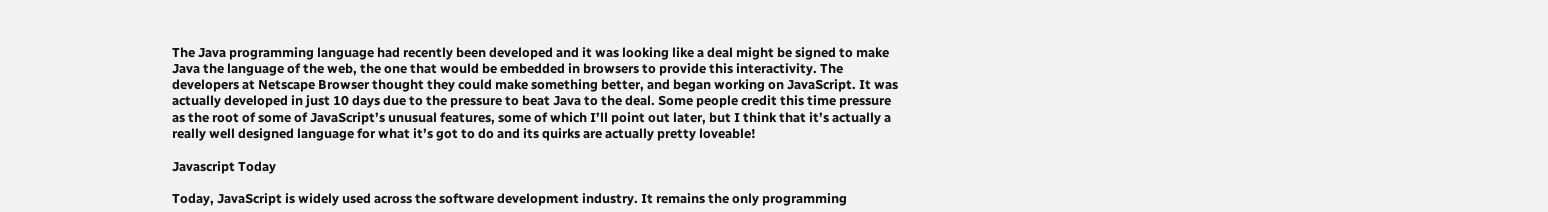The Java programming language had recently been developed and it was looking like a deal might be signed to make Java the language of the web, the one that would be embedded in browsers to provide this interactivity. The developers at Netscape Browser thought they could make something better, and began working on JavaScript. It was actually developed in just 10 days due to the pressure to beat Java to the deal. Some people credit this time pressure as the root of some of JavaScript’s unusual features, some of which I’ll point out later, but I think that it’s actually a really well designed language for what it’s got to do and its quirks are actually pretty loveable!

Javascript Today

Today, JavaScript is widely used across the software development industry. It remains the only programming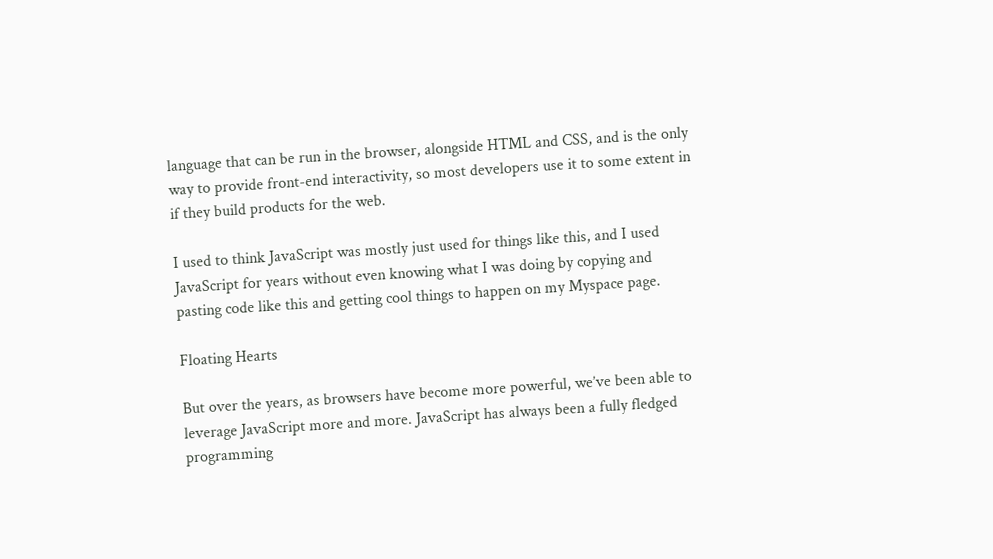language that can be run in the browser, alongside HTML and CSS, and is the only way to provide front-end interactivity, so most developers use it to some extent in if they build products for the web.

I used to think JavaScript was mostly just used for things like this, and I used JavaScript for years without even knowing what I was doing by copying and pasting code like this and getting cool things to happen on my Myspace page.

Floating Hearts

But over the years, as browsers have become more powerful, we’ve been able to leverage JavaScript more and more. JavaScript has always been a fully fledged programming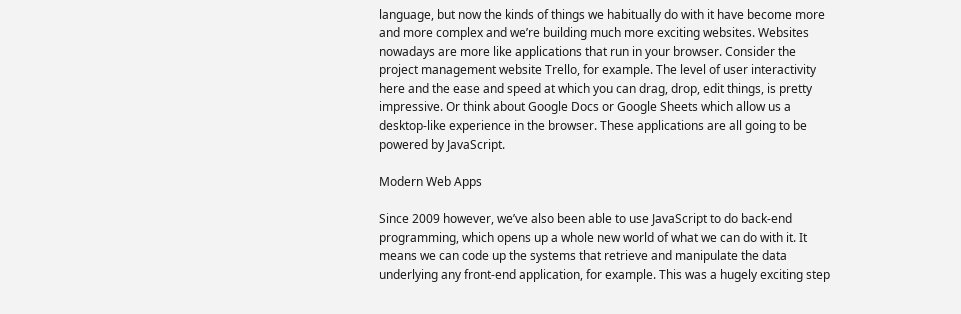language, but now the kinds of things we habitually do with it have become more and more complex and we’re building much more exciting websites. Websites nowadays are more like applications that run in your browser. Consider the project management website Trello, for example. The level of user interactivity here and the ease and speed at which you can drag, drop, edit things, is pretty impressive. Or think about Google Docs or Google Sheets which allow us a desktop-like experience in the browser. These applications are all going to be powered by JavaScript.

Modern Web Apps

Since 2009 however, we’ve also been able to use JavaScript to do back-end programming, which opens up a whole new world of what we can do with it. It means we can code up the systems that retrieve and manipulate the data underlying any front-end application, for example. This was a hugely exciting step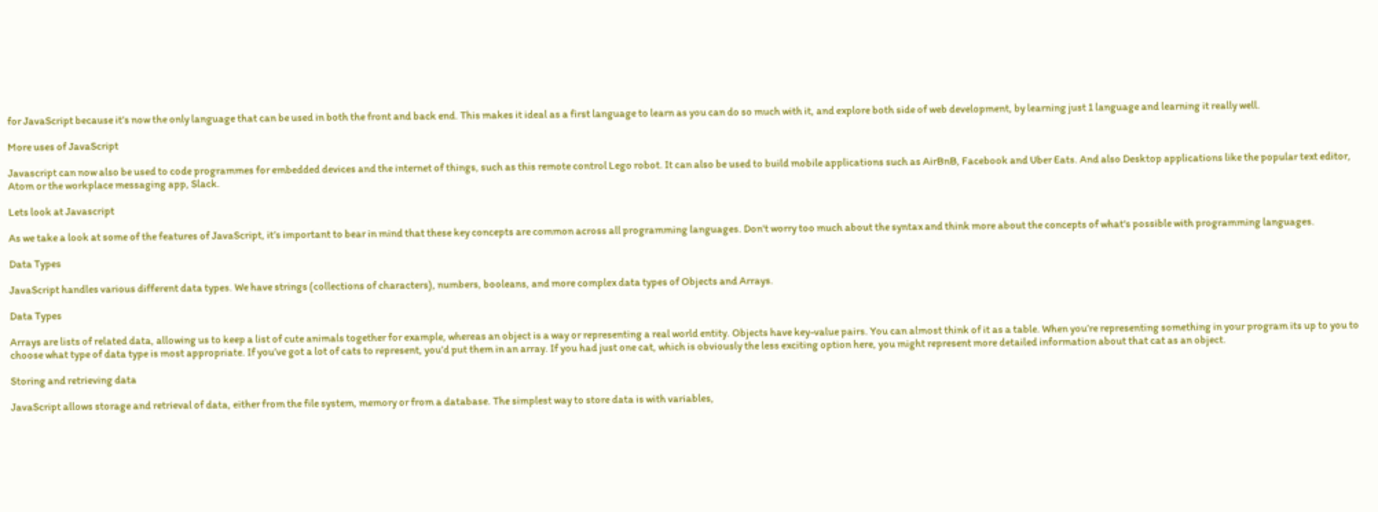for JavaScript because it’s now the only language that can be used in both the front and back end. This makes it ideal as a first language to learn as you can do so much with it, and explore both side of web development, by learning just 1 language and learning it really well.

More uses of JavaScript

Javascript can now also be used to code programmes for embedded devices and the internet of things, such as this remote control Lego robot. It can also be used to build mobile applications such as AirBnB, Facebook and Uber Eats. And also Desktop applications like the popular text editor, Atom or the workplace messaging app, Slack.

Lets look at Javascript

As we take a look at some of the features of JavaScript, it’s important to bear in mind that these key concepts are common across all programming languages. Don't worry too much about the syntax and think more about the concepts of what's possible with programming languages.

Data Types

JavaScript handles various different data types. We have strings (collections of characters), numbers, booleans, and more complex data types of Objects and Arrays.

Data Types

Arrays are lists of related data, allowing us to keep a list of cute animals together for example, whereas an object is a way or representing a real world entity. Objects have key-value pairs. You can almost think of it as a table. When you’re representing something in your program its up to you to choose what type of data type is most appropriate. If you’ve got a lot of cats to represent, you’d put them in an array. If you had just one cat, which is obviously the less exciting option here, you might represent more detailed information about that cat as an object.

Storing and retrieving data

JavaScript allows storage and retrieval of data, either from the file system, memory or from a database. The simplest way to store data is with variables,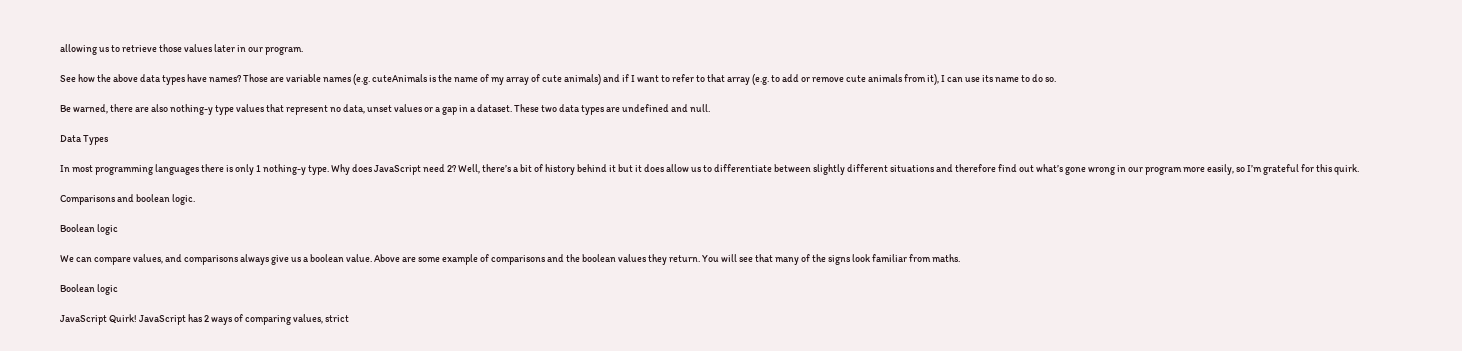allowing us to retrieve those values later in our program.

See how the above data types have names? Those are variable names (e.g. cuteAnimals is the name of my array of cute animals) and if I want to refer to that array (e.g. to add or remove cute animals from it), I can use its name to do so.

Be warned, there are also nothing-y type values that represent no data, unset values or a gap in a dataset. These two data types are undefined and null.

Data Types

In most programming languages there is only 1 nothing-y type. Why does JavaScript need 2? Well, there’s a bit of history behind it but it does allow us to differentiate between slightly different situations and therefore find out what’s gone wrong in our program more easily, so I’m grateful for this quirk.

Comparisons and boolean logic.

Boolean logic

We can compare values, and comparisons always give us a boolean value. Above are some example of comparisons and the boolean values they return. You will see that many of the signs look familiar from maths.

Boolean logic

JavaScript Quirk! JavaScript has 2 ways of comparing values, strict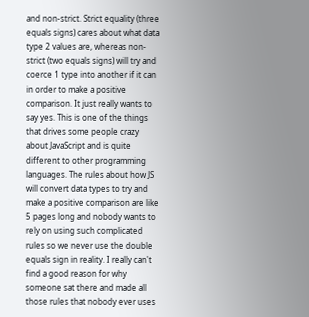and non-strict. Strict equality (three equals signs) cares about what data type 2 values are, whereas non-strict (two equals signs) will try and coerce 1 type into another if it can in order to make a positive comparison. It just really wants to say yes. This is one of the things that drives some people crazy about JavaScript and is quite different to other programming languages. The rules about how JS will convert data types to try and make a positive comparison are like 5 pages long and nobody wants to rely on using such complicated rules so we never use the double equals sign in reality. I really can't find a good reason for why someone sat there and made all those rules that nobody ever uses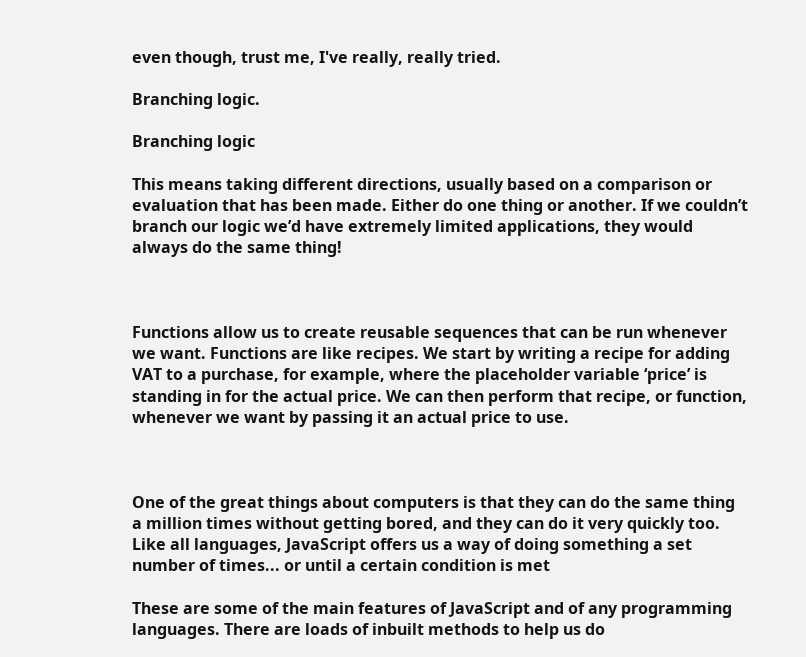even though, trust me, I've really, really tried.

Branching logic.

Branching logic

This means taking different directions, usually based on a comparison or evaluation that has been made. Either do one thing or another. If we couldn’t branch our logic we’d have extremely limited applications, they would always do the same thing!



Functions allow us to create reusable sequences that can be run whenever we want. Functions are like recipes. We start by writing a recipe for adding VAT to a purchase, for example, where the placeholder variable ‘price’ is standing in for the actual price. We can then perform that recipe, or function, whenever we want by passing it an actual price to use.



One of the great things about computers is that they can do the same thing a million times without getting bored, and they can do it very quickly too. Like all languages, JavaScript offers us a way of doing something a set number of times... or until a certain condition is met

These are some of the main features of JavaScript and of any programming languages. There are loads of inbuilt methods to help us do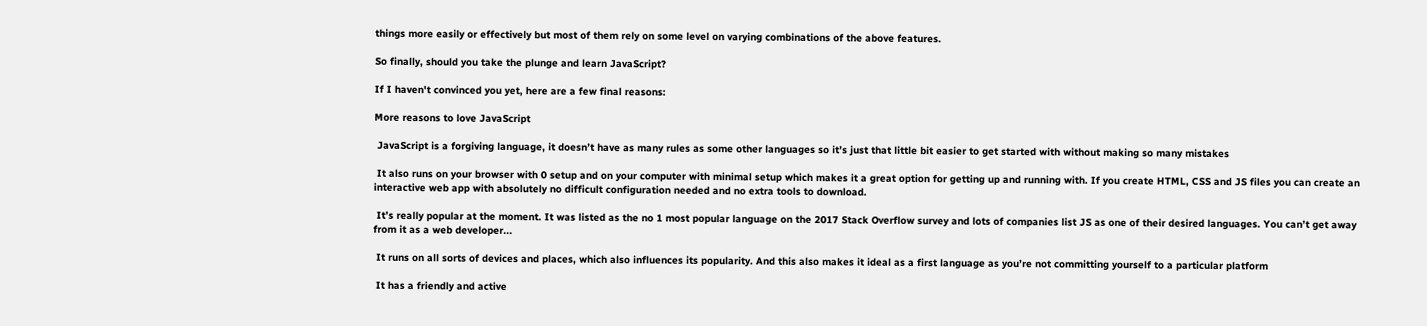things more easily or effectively but most of them rely on some level on varying combinations of the above features.

So finally, should you take the plunge and learn JavaScript?

If I haven't convinced you yet, here are a few final reasons:

More reasons to love JavaScript

 JavaScript is a forgiving language, it doesn’t have as many rules as some other languages so it’s just that little bit easier to get started with without making so many mistakes

 It also runs on your browser with 0 setup and on your computer with minimal setup which makes it a great option for getting up and running with. If you create HTML, CSS and JS files you can create an interactive web app with absolutely no difficult configuration needed and no extra tools to download.

 It’s really popular at the moment. It was listed as the no 1 most popular language on the 2017 Stack Overflow survey and lots of companies list JS as one of their desired languages. You can’t get away from it as a web developer...

 It runs on all sorts of devices and places, which also influences its popularity. And this also makes it ideal as a first language as you’re not committing yourself to a particular platform

 It has a friendly and active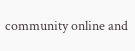community online and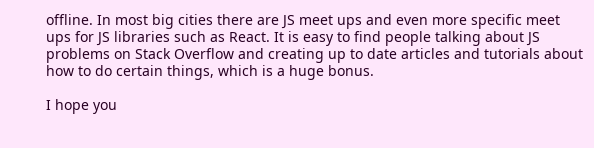offline. In most big cities there are JS meet ups and even more specific meet ups for JS libraries such as React. It is easy to find people talking about JS problems on Stack Overflow and creating up to date articles and tutorials about how to do certain things, which is a huge bonus.

I hope you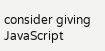consider giving JavaScript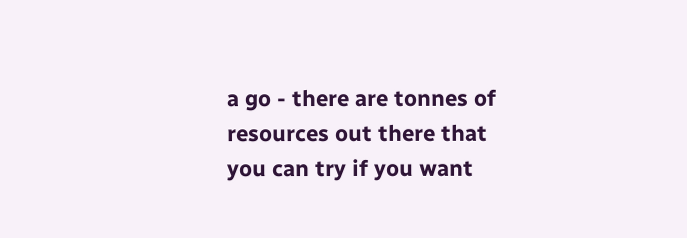a go - there are tonnes of resources out there that you can try if you want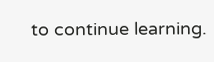to continue learning.